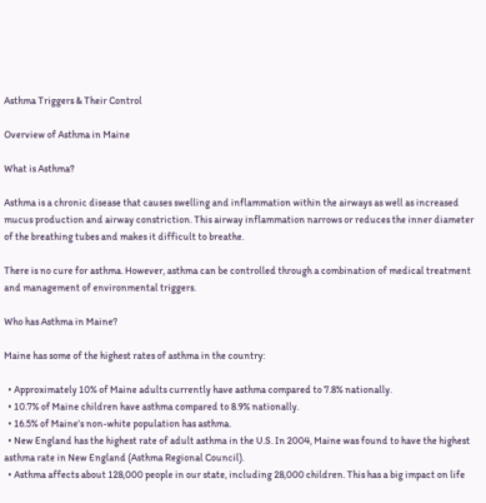Asthma Triggers & Their Control

Overview of Asthma in Maine

What is Asthma?

Asthma is a chronic disease that causes swelling and inflammation within the airways as well as increased mucus production and airway constriction. This airway inflammation narrows or reduces the inner diameter of the breathing tubes and makes it difficult to breathe.

There is no cure for asthma. However, asthma can be controlled through a combination of medical treatment and management of environmental triggers.

Who has Asthma in Maine?

Maine has some of the highest rates of asthma in the country:

  • Approximately 10% of Maine adults currently have asthma compared to 7.8% nationally.
  • 10.7% of Maine children have asthma compared to 8.9% nationally.
  • 16.5% of Maine’s non-white population has asthma.
  • New England has the highest rate of adult asthma in the U.S. In 2004, Maine was found to have the highest asthma rate in New England (Asthma Regional Council).
  • Asthma affects about 128,000 people in our state, including 28,000 children. This has a big impact on life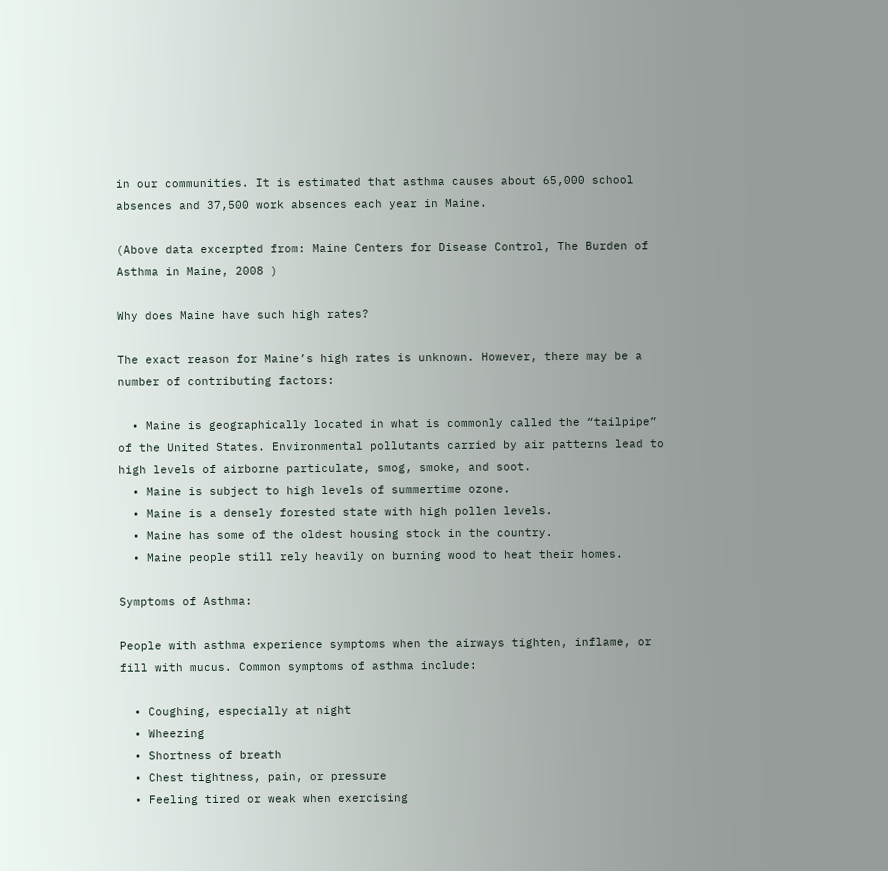in our communities. It is estimated that asthma causes about 65,000 school absences and 37,500 work absences each year in Maine.

(Above data excerpted from: Maine Centers for Disease Control, The Burden of Asthma in Maine, 2008 )

Why does Maine have such high rates?

The exact reason for Maine’s high rates is unknown. However, there may be a number of contributing factors:

  • Maine is geographically located in what is commonly called the “tailpipe” of the United States. Environmental pollutants carried by air patterns lead to high levels of airborne particulate, smog, smoke, and soot.
  • Maine is subject to high levels of summertime ozone.
  • Maine is a densely forested state with high pollen levels.
  • Maine has some of the oldest housing stock in the country.
  • Maine people still rely heavily on burning wood to heat their homes.

Symptoms of Asthma:

People with asthma experience symptoms when the airways tighten, inflame, or fill with mucus. Common symptoms of asthma include:

  • Coughing, especially at night
  • Wheezing
  • Shortness of breath
  • Chest tightness, pain, or pressure
  • Feeling tired or weak when exercising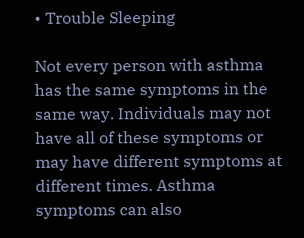• Trouble Sleeping

Not every person with asthma has the same symptoms in the same way. Individuals may not have all of these symptoms or may have different symptoms at different times. Asthma symptoms can also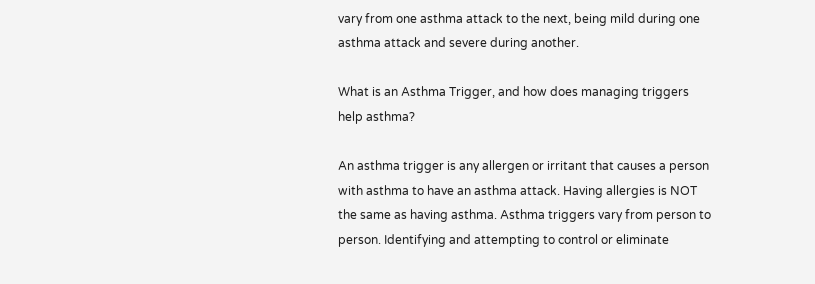vary from one asthma attack to the next, being mild during one asthma attack and severe during another.

What is an Asthma Trigger, and how does managing triggers help asthma?

An asthma trigger is any allergen or irritant that causes a person with asthma to have an asthma attack. Having allergies is NOT the same as having asthma. Asthma triggers vary from person to person. Identifying and attempting to control or eliminate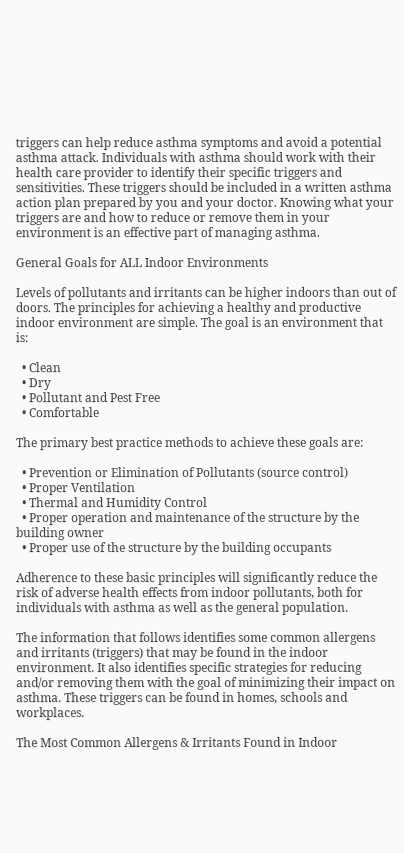triggers can help reduce asthma symptoms and avoid a potential asthma attack. Individuals with asthma should work with their health care provider to identify their specific triggers and sensitivities. These triggers should be included in a written asthma action plan prepared by you and your doctor. Knowing what your triggers are and how to reduce or remove them in your environment is an effective part of managing asthma.

General Goals for ALL Indoor Environments

Levels of pollutants and irritants can be higher indoors than out of doors. The principles for achieving a healthy and productive indoor environment are simple. The goal is an environment that is:

  • Clean
  • Dry
  • Pollutant and Pest Free
  • Comfortable

The primary best practice methods to achieve these goals are:

  • Prevention or Elimination of Pollutants (source control)
  • Proper Ventilation
  • Thermal and Humidity Control
  • Proper operation and maintenance of the structure by the building owner
  • Proper use of the structure by the building occupants

Adherence to these basic principles will significantly reduce the risk of adverse health effects from indoor pollutants, both for individuals with asthma as well as the general population.

The information that follows identifies some common allergens and irritants (triggers) that may be found in the indoor environment. It also identifies specific strategies for reducing and/or removing them with the goal of minimizing their impact on asthma. These triggers can be found in homes, schools and workplaces.

The Most Common Allergens & Irritants Found in Indoor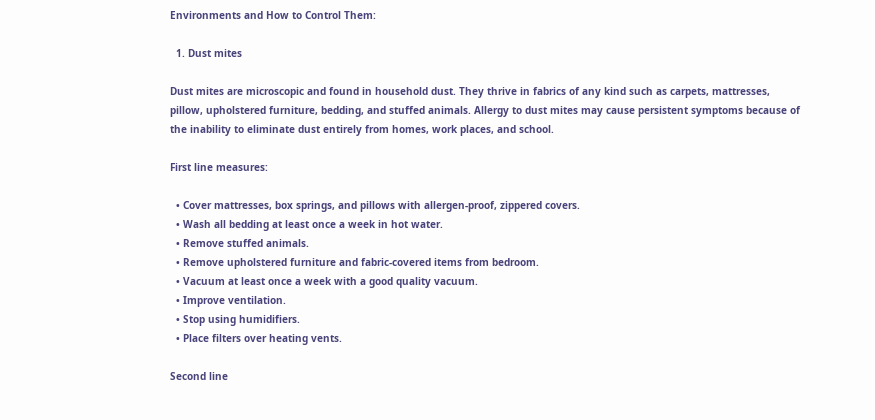Environments and How to Control Them:

  1. Dust mites

Dust mites are microscopic and found in household dust. They thrive in fabrics of any kind such as carpets, mattresses, pillow, upholstered furniture, bedding, and stuffed animals. Allergy to dust mites may cause persistent symptoms because of the inability to eliminate dust entirely from homes, work places, and school.

First line measures:

  • Cover mattresses, box springs, and pillows with allergen-proof, zippered covers.
  • Wash all bedding at least once a week in hot water.
  • Remove stuffed animals.
  • Remove upholstered furniture and fabric-covered items from bedroom.
  • Vacuum at least once a week with a good quality vacuum.
  • Improve ventilation.
  • Stop using humidifiers.
  • Place filters over heating vents.

Second line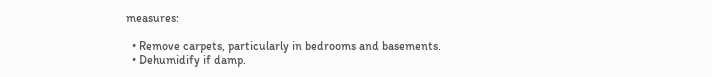measures:

  • Remove carpets, particularly in bedrooms and basements.
  • Dehumidify if damp.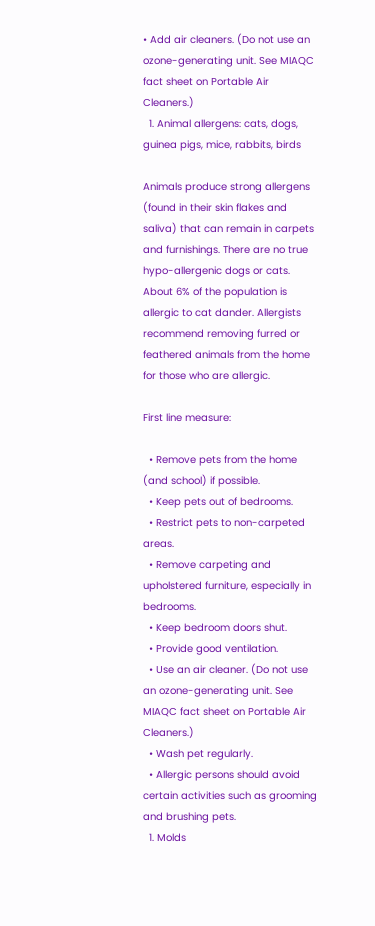• Add air cleaners. (Do not use an ozone-generating unit. See MIAQC fact sheet on Portable Air Cleaners.)
  1. Animal allergens: cats, dogs, guinea pigs, mice, rabbits, birds

Animals produce strong allergens (found in their skin flakes and saliva) that can remain in carpets and furnishings. There are no true hypo-allergenic dogs or cats. About 6% of the population is allergic to cat dander. Allergists recommend removing furred or feathered animals from the home for those who are allergic.

First line measure:

  • Remove pets from the home (and school) if possible.
  • Keep pets out of bedrooms.
  • Restrict pets to non-carpeted areas.
  • Remove carpeting and upholstered furniture, especially in bedrooms.
  • Keep bedroom doors shut.
  • Provide good ventilation.
  • Use an air cleaner. (Do not use an ozone-generating unit. See MIAQC fact sheet on Portable Air Cleaners.)
  • Wash pet regularly.
  • Allergic persons should avoid certain activities such as grooming and brushing pets.
  1. Molds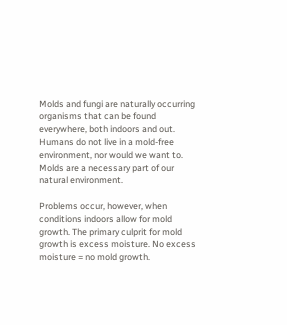Molds and fungi are naturally occurring organisms that can be found everywhere, both indoors and out. Humans do not live in a mold-free environment, nor would we want to. Molds are a necessary part of our natural environment.

Problems occur, however, when conditions indoors allow for mold growth. The primary culprit for mold growth is excess moisture. No excess moisture = no mold growth.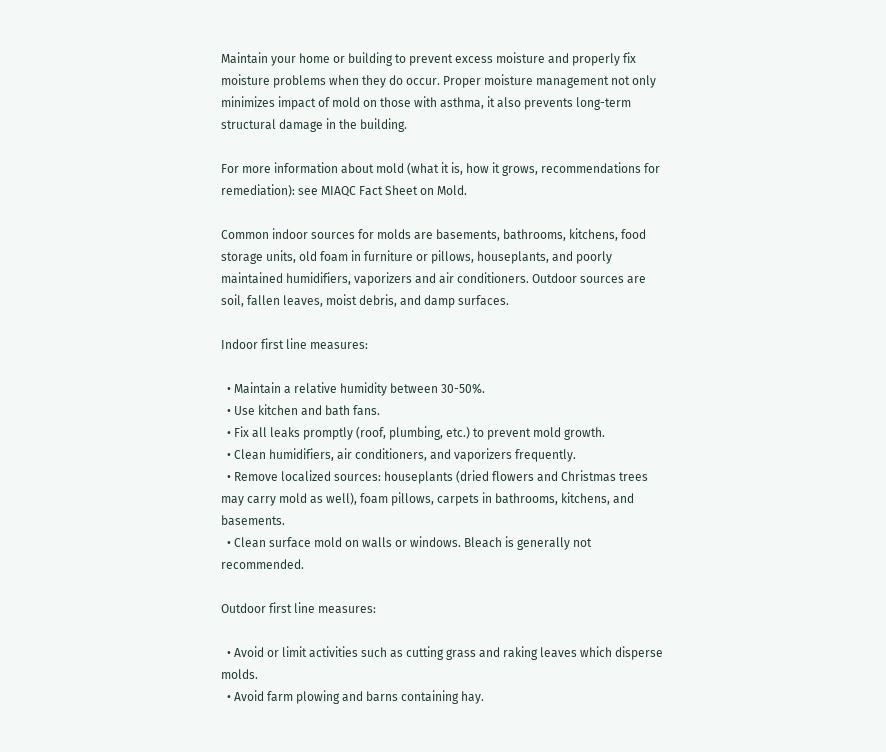Maintain your home or building to prevent excess moisture and properly fix moisture problems when they do occur. Proper moisture management not only minimizes impact of mold on those with asthma, it also prevents long-term structural damage in the building.

For more information about mold (what it is, how it grows, recommendations for remediation): see MIAQC Fact Sheet on Mold.

Common indoor sources for molds are basements, bathrooms, kitchens, food storage units, old foam in furniture or pillows, houseplants, and poorly maintained humidifiers, vaporizers and air conditioners. Outdoor sources are soil, fallen leaves, moist debris, and damp surfaces.

Indoor first line measures:

  • Maintain a relative humidity between 30-50%.
  • Use kitchen and bath fans.
  • Fix all leaks promptly (roof, plumbing, etc.) to prevent mold growth.
  • Clean humidifiers, air conditioners, and vaporizers frequently.
  • Remove localized sources: houseplants (dried flowers and Christmas trees may carry mold as well), foam pillows, carpets in bathrooms, kitchens, and basements.
  • Clean surface mold on walls or windows. Bleach is generally not recommended.

Outdoor first line measures:

  • Avoid or limit activities such as cutting grass and raking leaves which disperse molds.
  • Avoid farm plowing and barns containing hay.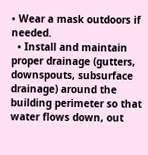• Wear a mask outdoors if needed.
  • Install and maintain proper drainage (gutters, downspouts, subsurface drainage) around the building perimeter so that water flows down, out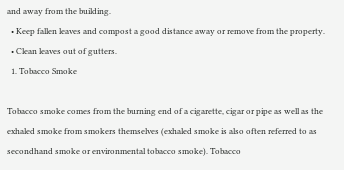and away from the building.
  • Keep fallen leaves and compost a good distance away or remove from the property.
  • Clean leaves out of gutters.
  1. Tobacco Smoke

Tobacco smoke comes from the burning end of a cigarette, cigar or pipe as well as the exhaled smoke from smokers themselves (exhaled smoke is also often referred to as secondhand smoke or environmental tobacco smoke). Tobacco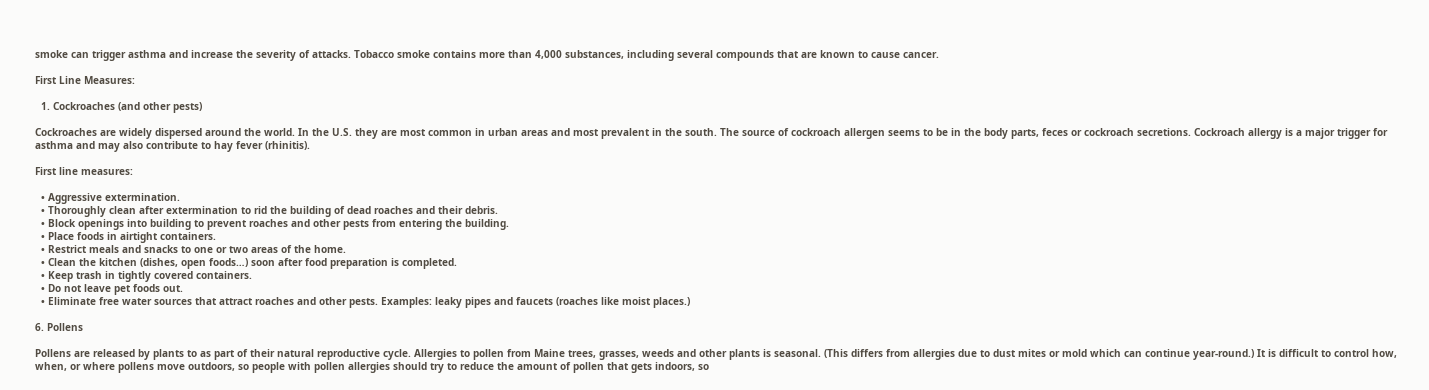smoke can trigger asthma and increase the severity of attacks. Tobacco smoke contains more than 4,000 substances, including several compounds that are known to cause cancer.

First Line Measures:

  1. Cockroaches (and other pests)

Cockroaches are widely dispersed around the world. In the U.S. they are most common in urban areas and most prevalent in the south. The source of cockroach allergen seems to be in the body parts, feces or cockroach secretions. Cockroach allergy is a major trigger for asthma and may also contribute to hay fever (rhinitis).

First line measures:

  • Aggressive extermination.
  • Thoroughly clean after extermination to rid the building of dead roaches and their debris.
  • Block openings into building to prevent roaches and other pests from entering the building.
  • Place foods in airtight containers.
  • Restrict meals and snacks to one or two areas of the home.
  • Clean the kitchen (dishes, open foods…) soon after food preparation is completed.
  • Keep trash in tightly covered containers.
  • Do not leave pet foods out.
  • Eliminate free water sources that attract roaches and other pests. Examples: leaky pipes and faucets (roaches like moist places.)

6. Pollens

Pollens are released by plants to as part of their natural reproductive cycle. Allergies to pollen from Maine trees, grasses, weeds and other plants is seasonal. (This differs from allergies due to dust mites or mold which can continue year-round.) It is difficult to control how, when, or where pollens move outdoors, so people with pollen allergies should try to reduce the amount of pollen that gets indoors, so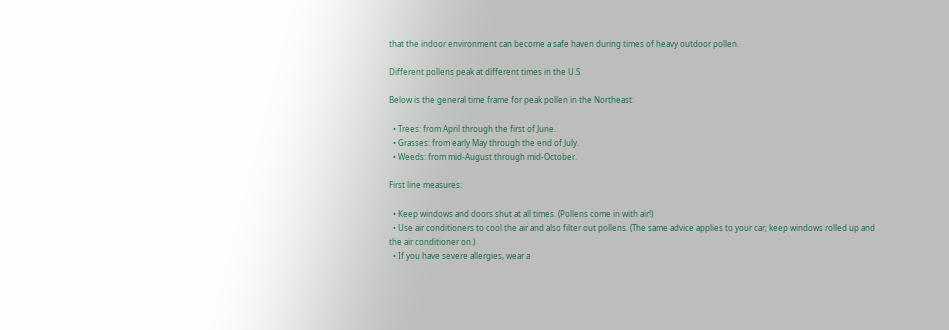that the indoor environment can become a safe haven during times of heavy outdoor pollen.

Different pollens peak at different times in the U.S.

Below is the general time frame for peak pollen in the Northeast:

  • Trees: from April through the first of June.
  • Grasses: from early May through the end of July.
  • Weeds: from mid-August through mid-October.

First line measures:

  • Keep windows and doors shut at all times. (Pollens come in with air!)
  • Use air conditioners to cool the air and also filter out pollens. (The same advice applies to your car; keep windows rolled up and the air conditioner on.)
  • If you have severe allergies, wear a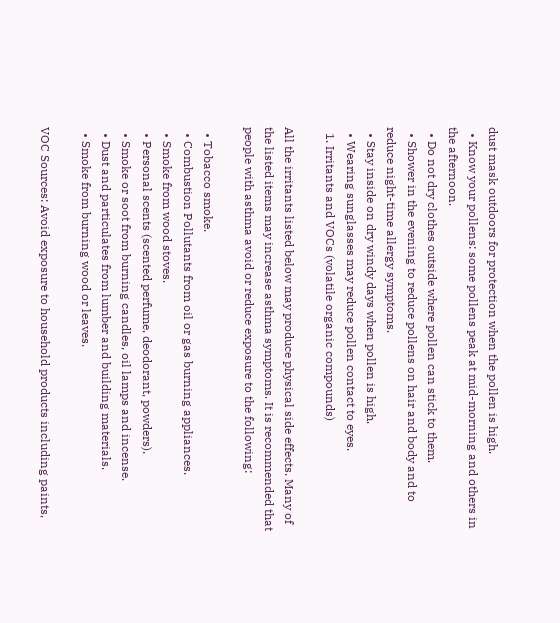dust mask outdoors for protection when the pollen is high.
  • Know your pollens: some pollens peak at mid-morning and others in the afternoon.
  • Do not dry clothes outside where pollen can stick to them.
  • Shower in the evening to reduce pollens on hair and body and to reduce night-time allergy symptoms.
  • Stay inside on dry windy days when pollen is high.
  • Wearing sunglasses may reduce pollen contact to eyes.
  1. Irritants and VOCs (volatile organic compounds)

All the irritants listed below may produce physical side effects. Many of the listed items may increase asthma symptoms. It is recommended that people with asthma avoid or reduce exposure to the following:

  • Tobacco smoke.
  • Combustion Pollutants from oil or gas burning appliances.
  • Smoke from wood stoves.
  • Personal scents (scented perfume, deodorant, powders).
  • Smoke or soot from burning candles, oil lamps and incense.
  • Dust and particulates from lumber and building materials.
  • Smoke from burning wood or leaves.

VOC Sources: Avoid exposure to household products including paints,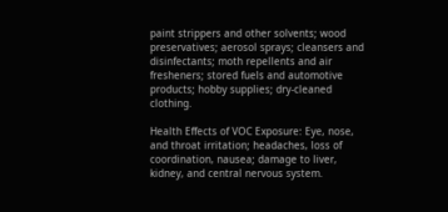paint strippers and other solvents; wood preservatives; aerosol sprays; cleansers and disinfectants; moth repellents and air fresheners; stored fuels and automotive products; hobby supplies; dry-cleaned clothing.

Health Effects of VOC Exposure: Eye, nose, and throat irritation; headaches, loss of coordination, nausea; damage to liver, kidney, and central nervous system.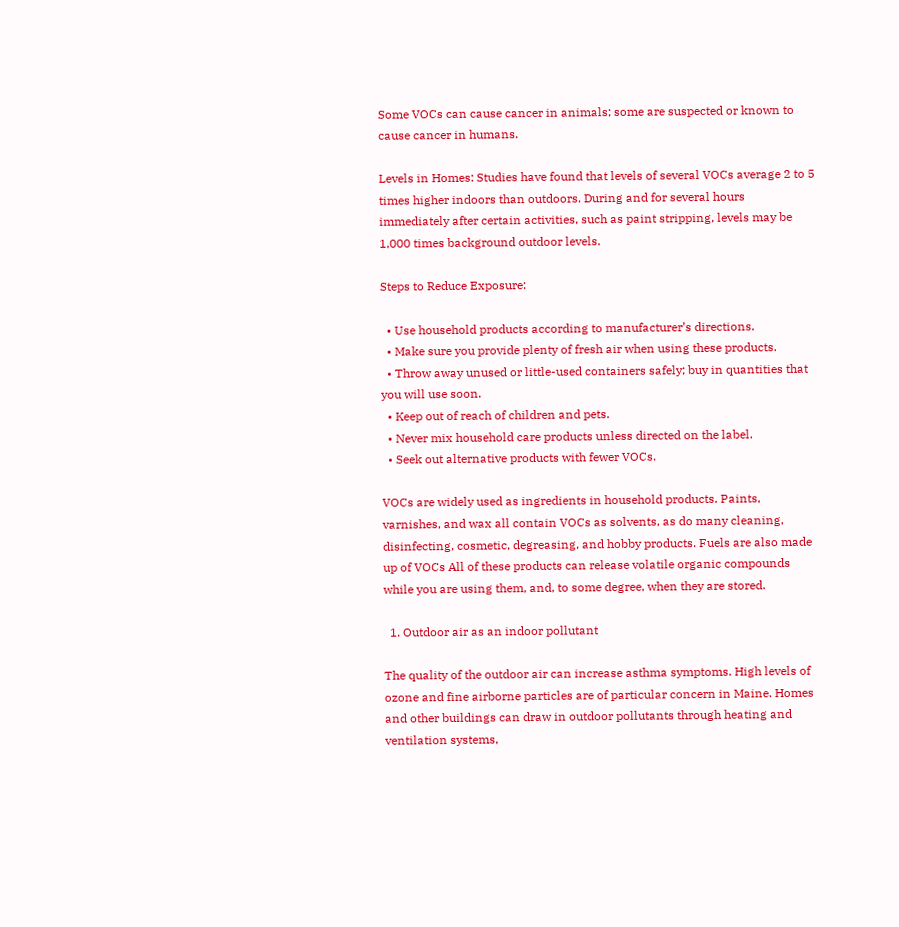Some VOCs can cause cancer in animals; some are suspected or known to cause cancer in humans.

Levels in Homes: Studies have found that levels of several VOCs average 2 to 5 times higher indoors than outdoors. During and for several hours immediately after certain activities, such as paint stripping, levels may be 1,000 times background outdoor levels.

Steps to Reduce Exposure:

  • Use household products according to manufacturer’s directions.
  • Make sure you provide plenty of fresh air when using these products.
  • Throw away unused or little-used containers safely; buy in quantities that you will use soon.
  • Keep out of reach of children and pets.
  • Never mix household care products unless directed on the label.
  • Seek out alternative products with fewer VOCs.

VOCs are widely used as ingredients in household products. Paints, varnishes, and wax all contain VOCs as solvents, as do many cleaning, disinfecting, cosmetic, degreasing, and hobby products. Fuels are also made up of VOCs All of these products can release volatile organic compounds while you are using them, and, to some degree, when they are stored.

  1. Outdoor air as an indoor pollutant

The quality of the outdoor air can increase asthma symptoms. High levels of ozone and fine airborne particles are of particular concern in Maine. Homes and other buildings can draw in outdoor pollutants through heating and ventilation systems,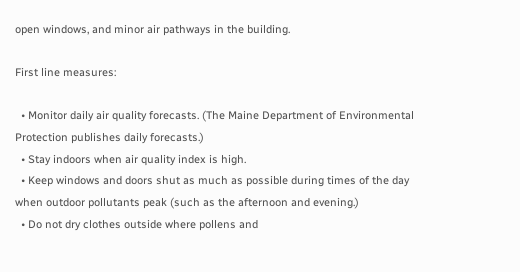open windows, and minor air pathways in the building.

First line measures:

  • Monitor daily air quality forecasts. (The Maine Department of Environmental Protection publishes daily forecasts.)
  • Stay indoors when air quality index is high.
  • Keep windows and doors shut as much as possible during times of the day when outdoor pollutants peak (such as the afternoon and evening.)
  • Do not dry clothes outside where pollens and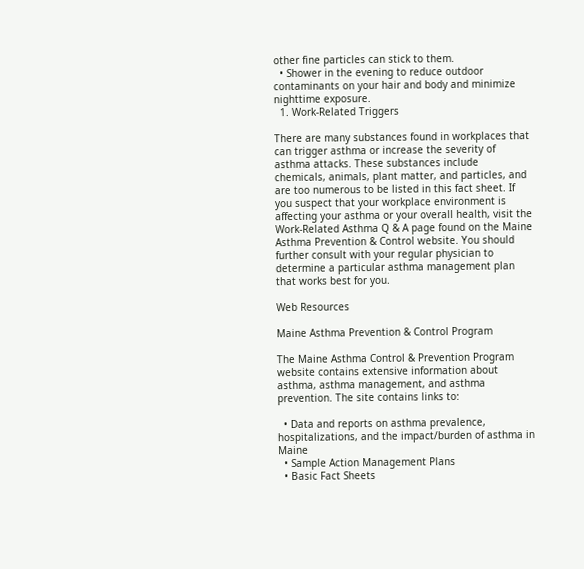other fine particles can stick to them.
  • Shower in the evening to reduce outdoor contaminants on your hair and body and minimize nighttime exposure.
  1. Work-Related Triggers

There are many substances found in workplaces that can trigger asthma or increase the severity of asthma attacks. These substances include chemicals, animals, plant matter, and particles, and are too numerous to be listed in this fact sheet. If you suspect that your workplace environment is affecting your asthma or your overall health, visit the Work-Related Asthma Q & A page found on the Maine Asthma Prevention & Control website. You should further consult with your regular physician to determine a particular asthma management plan that works best for you.

Web Resources

Maine Asthma Prevention & Control Program

The Maine Asthma Control & Prevention Program website contains extensive information about asthma, asthma management, and asthma prevention. The site contains links to:

  • Data and reports on asthma prevalence, hospitalizations, and the impact/burden of asthma in Maine
  • Sample Action Management Plans
  • Basic Fact Sheets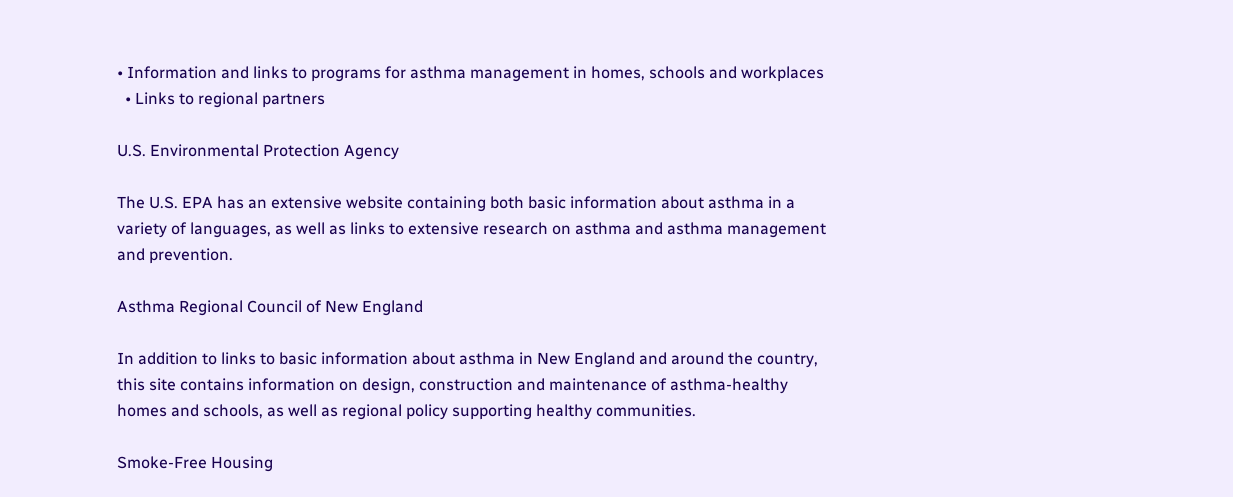• Information and links to programs for asthma management in homes, schools and workplaces
  • Links to regional partners

U.S. Environmental Protection Agency

The U.S. EPA has an extensive website containing both basic information about asthma in a variety of languages, as well as links to extensive research on asthma and asthma management and prevention.

Asthma Regional Council of New England

In addition to links to basic information about asthma in New England and around the country, this site contains information on design, construction and maintenance of asthma-healthy homes and schools, as well as regional policy supporting healthy communities.

Smoke-Free Housing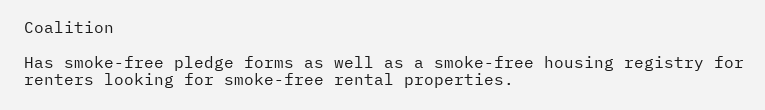Coalition

Has smoke-free pledge forms as well as a smoke-free housing registry for renters looking for smoke-free rental properties.